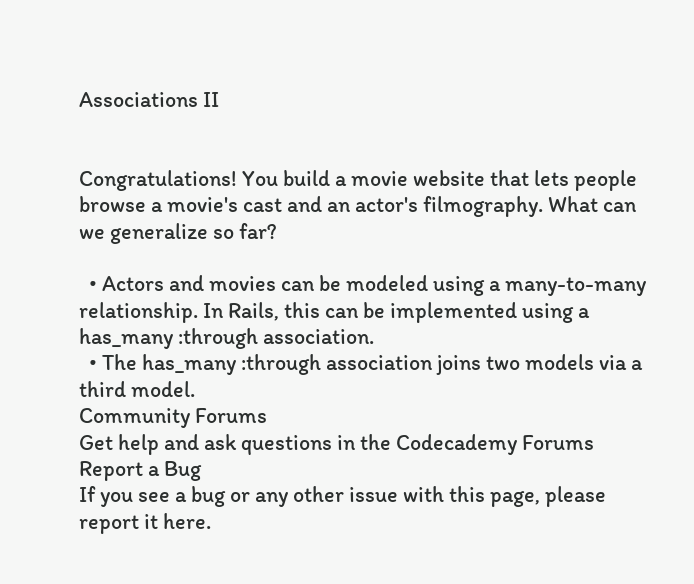Associations II


Congratulations! You build a movie website that lets people browse a movie's cast and an actor's filmography. What can we generalize so far?

  • Actors and movies can be modeled using a many-to-many relationship. In Rails, this can be implemented using a has_many :through association.
  • The has_many :through association joins two models via a third model.
Community Forums
Get help and ask questions in the Codecademy Forums
Report a Bug
If you see a bug or any other issue with this page, please report it here.